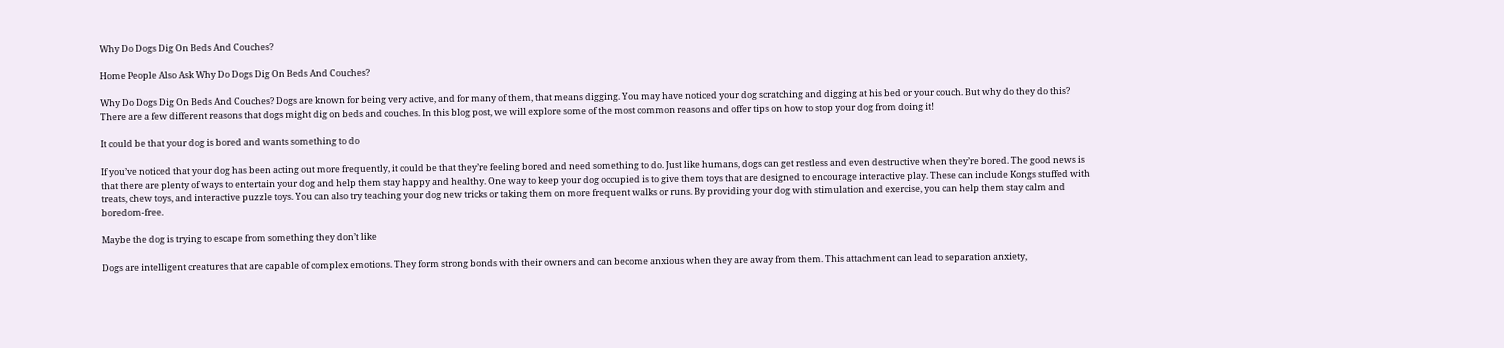Why Do Dogs Dig On Beds And Couches?

Home People Also Ask Why Do Dogs Dig On Beds And Couches?

Why Do Dogs Dig On Beds And Couches? Dogs are known for being very active, and for many of them, that means digging. You may have noticed your dog scratching and digging at his bed or your couch. But why do they do this? There are a few different reasons that dogs might dig on beds and couches. In this blog post, we will explore some of the most common reasons and offer tips on how to stop your dog from doing it!

It could be that your dog is bored and wants something to do

If you’ve noticed that your dog has been acting out more frequently, it could be that they’re feeling bored and need something to do. Just like humans, dogs can get restless and even destructive when they’re bored. The good news is that there are plenty of ways to entertain your dog and help them stay happy and healthy. One way to keep your dog occupied is to give them toys that are designed to encourage interactive play. These can include Kongs stuffed with treats, chew toys, and interactive puzzle toys. You can also try teaching your dog new tricks or taking them on more frequent walks or runs. By providing your dog with stimulation and exercise, you can help them stay calm and boredom-free.

Maybe the dog is trying to escape from something they don’t like

Dogs are intelligent creatures that are capable of complex emotions. They form strong bonds with their owners and can become anxious when they are away from them. This attachment can lead to separation anxiety,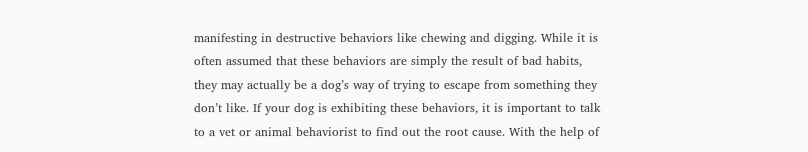manifesting in destructive behaviors like chewing and digging. While it is often assumed that these behaviors are simply the result of bad habits, they may actually be a dog’s way of trying to escape from something they don’t like. If your dog is exhibiting these behaviors, it is important to talk to a vet or animal behaviorist to find out the root cause. With the help of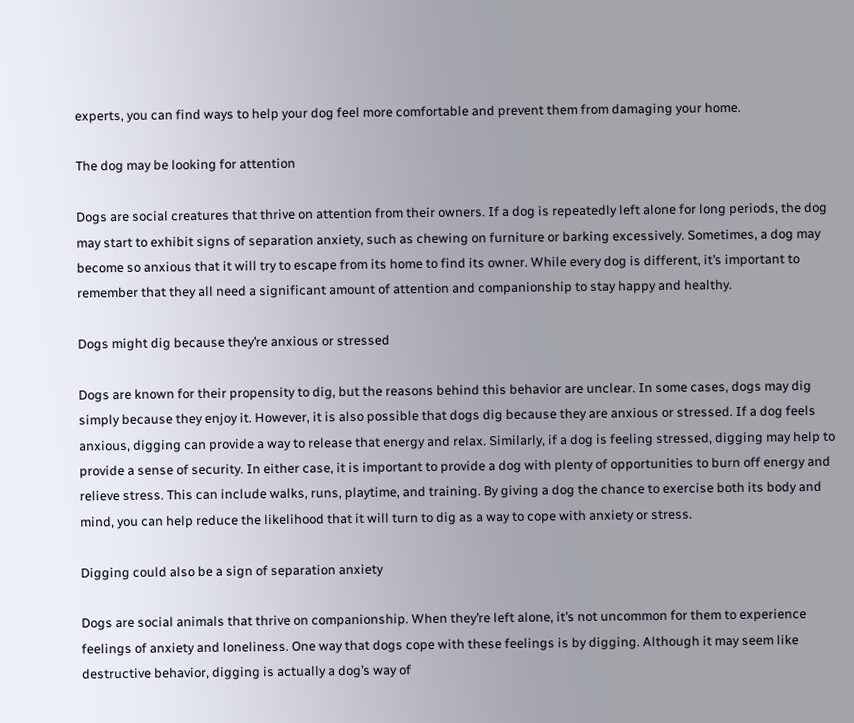experts, you can find ways to help your dog feel more comfortable and prevent them from damaging your home.

The dog may be looking for attention

Dogs are social creatures that thrive on attention from their owners. If a dog is repeatedly left alone for long periods, the dog may start to exhibit signs of separation anxiety, such as chewing on furniture or barking excessively. Sometimes, a dog may become so anxious that it will try to escape from its home to find its owner. While every dog is different, it’s important to remember that they all need a significant amount of attention and companionship to stay happy and healthy.

Dogs might dig because they’re anxious or stressed

Dogs are known for their propensity to dig, but the reasons behind this behavior are unclear. In some cases, dogs may dig simply because they enjoy it. However, it is also possible that dogs dig because they are anxious or stressed. If a dog feels anxious, digging can provide a way to release that energy and relax. Similarly, if a dog is feeling stressed, digging may help to provide a sense of security. In either case, it is important to provide a dog with plenty of opportunities to burn off energy and relieve stress. This can include walks, runs, playtime, and training. By giving a dog the chance to exercise both its body and mind, you can help reduce the likelihood that it will turn to dig as a way to cope with anxiety or stress.

Digging could also be a sign of separation anxiety

Dogs are social animals that thrive on companionship. When they’re left alone, it’s not uncommon for them to experience feelings of anxiety and loneliness. One way that dogs cope with these feelings is by digging. Although it may seem like destructive behavior, digging is actually a dog’s way of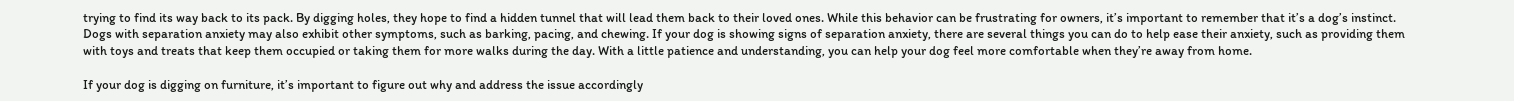trying to find its way back to its pack. By digging holes, they hope to find a hidden tunnel that will lead them back to their loved ones. While this behavior can be frustrating for owners, it’s important to remember that it’s a dog’s instinct. Dogs with separation anxiety may also exhibit other symptoms, such as barking, pacing, and chewing. If your dog is showing signs of separation anxiety, there are several things you can do to help ease their anxiety, such as providing them with toys and treats that keep them occupied or taking them for more walks during the day. With a little patience and understanding, you can help your dog feel more comfortable when they’re away from home.

If your dog is digging on furniture, it’s important to figure out why and address the issue accordingly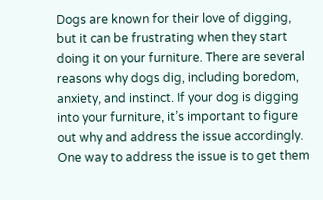Dogs are known for their love of digging, but it can be frustrating when they start doing it on your furniture. There are several reasons why dogs dig, including boredom, anxiety, and instinct. If your dog is digging into your furniture, it’s important to figure out why and address the issue accordingly. One way to address the issue is to get them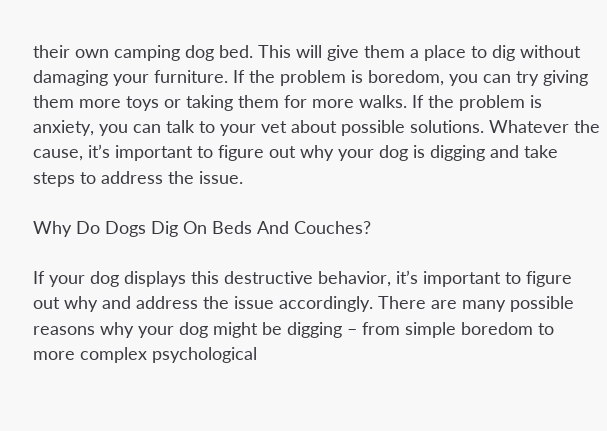their own camping dog bed. This will give them a place to dig without damaging your furniture. If the problem is boredom, you can try giving them more toys or taking them for more walks. If the problem is anxiety, you can talk to your vet about possible solutions. Whatever the cause, it’s important to figure out why your dog is digging and take steps to address the issue.

Why Do Dogs Dig On Beds And Couches?

If your dog displays this destructive behavior, it’s important to figure out why and address the issue accordingly. There are many possible reasons why your dog might be digging – from simple boredom to more complex psychological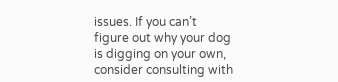issues. If you can’t figure out why your dog is digging on your own, consider consulting with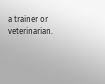a trainer or veterinarian.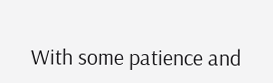With some patience and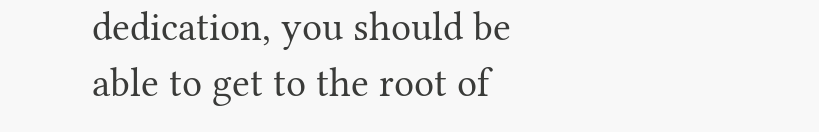dedication, you should be able to get to the root of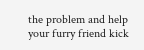the problem and help your furry friend kick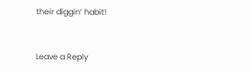their diggin’ habit!


Leave a Reply